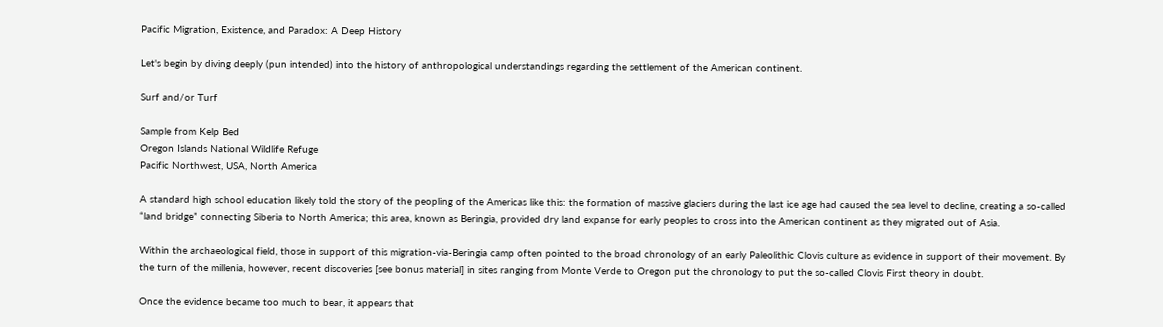Pacific Migration, Existence, and Paradox: A Deep History

Let's begin by diving deeply (pun intended) into the history of anthropological understandings regarding the settlement of the American continent.

Surf and/or Turf

Sample from Kelp Bed
Oregon Islands National Wildlife Refuge
Pacific Northwest, USA, North America

A standard high school education likely told the story of the peopling of the Americas like this: the formation of massive glaciers during the last ice age had caused the sea level to decline, creating a so-called “land bridge” connecting Siberia to North America; this area, known as Beringia, provided dry land expanse for early peoples to cross into the American continent as they migrated out of Asia.

Within the archaeological field, those in support of this migration-via-Beringia camp often pointed to the broad chronology of an early Paleolithic Clovis culture as evidence in support of their movement. By the turn of the millenia, however, recent discoveries [see bonus material] in sites ranging from Monte Verde to Oregon put the chronology to put the so-called Clovis First theory in doubt.

Once the evidence became too much to bear, it appears that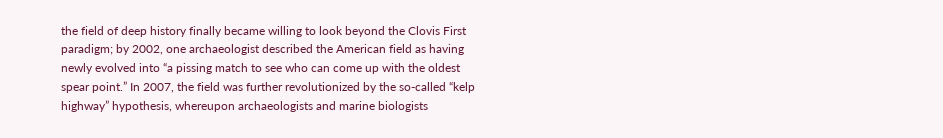the field of deep history finally became willing to look beyond the Clovis First paradigm; by 2002, one archaeologist described the American field as having newly evolved into “a pissing match to see who can come up with the oldest spear point.” In 2007, the field was further revolutionized by the so-called “kelp highway” hypothesis, whereupon archaeologists and marine biologists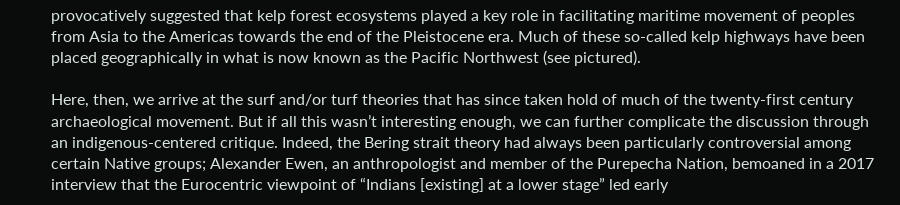provocatively suggested that kelp forest ecosystems played a key role in facilitating maritime movement of peoples from Asia to the Americas towards the end of the Pleistocene era. Much of these so-called kelp highways have been placed geographically in what is now known as the Pacific Northwest (see pictured).

Here, then, we arrive at the surf and/or turf theories that has since taken hold of much of the twenty-first century archaeological movement. But if all this wasn’t interesting enough, we can further complicate the discussion through an indigenous-centered critique. Indeed, the Bering strait theory had always been particularly controversial among certain Native groups; Alexander Ewen, an anthropologist and member of the Purepecha Nation, bemoaned in a 2017 interview that the Eurocentric viewpoint of “Indians [existing] at a lower stage” led early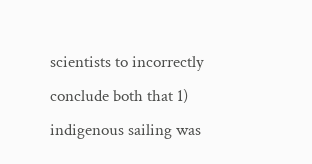scientists to incorrectly conclude both that 1) indigenous sailing was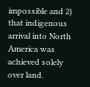impossible and 2) that indigenous arrival into North America was achieved solely over land.